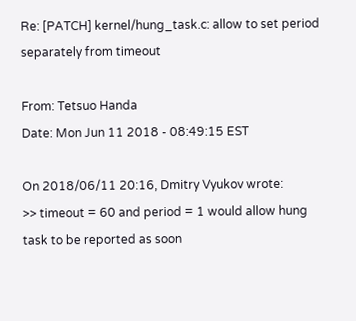Re: [PATCH] kernel/hung_task.c: allow to set period separately from timeout

From: Tetsuo Handa
Date: Mon Jun 11 2018 - 08:49:15 EST

On 2018/06/11 20:16, Dmitry Vyukov wrote:
>> timeout = 60 and period = 1 would allow hung task to be reported as soon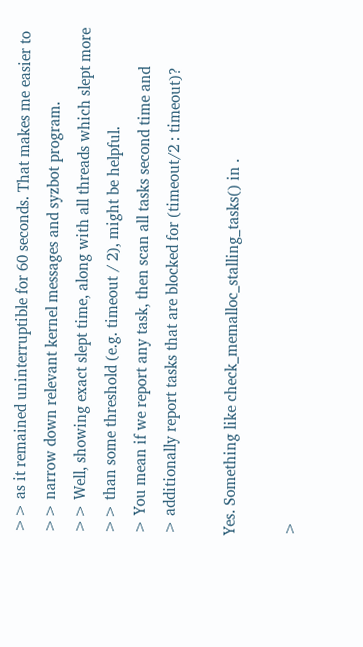>> as it remained uninterruptible for 60 seconds. That makes me easier to
>> narrow down relevant kernel messages and syzbot program.
>> Well, showing exact slept time, along with all threads which slept more
>> than some threshold (e.g. timeout / 2), might be helpful.
> You mean if we report any task, then scan all tasks second time and
> additionally report tasks that are blocked for (timeout/2 : timeout)?

Yes. Something like check_memalloc_stalling_tasks() in .

>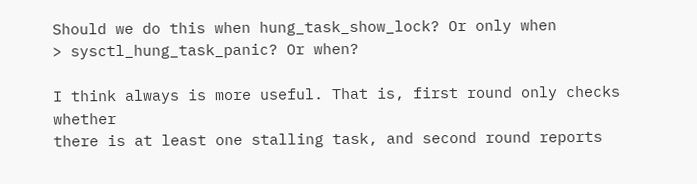Should we do this when hung_task_show_lock? Or only when
> sysctl_hung_task_panic? Or when?

I think always is more useful. That is, first round only checks whether
there is at least one stalling task, and second round reports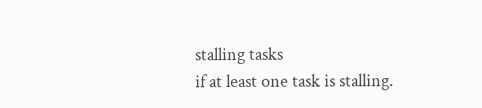stalling tasks
if at least one task is stalling.